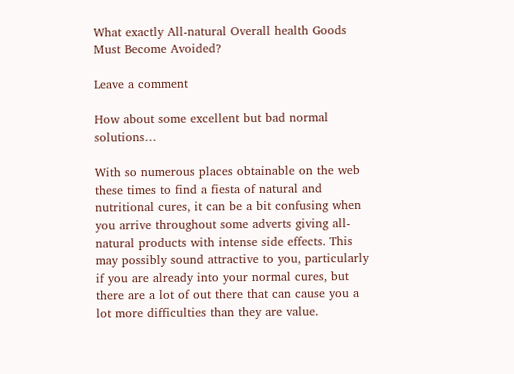What exactly All-natural Overall health Goods Must Become Avoided?

Leave a comment

How about some excellent but bad normal solutions…

With so numerous places obtainable on the web these times to find a fiesta of natural and nutritional cures, it can be a bit confusing when you arrive throughout some adverts giving all-natural products with intense side effects. This may possibly sound attractive to you, particularly if you are already into your normal cures, but there are a lot of out there that can cause you a lot more difficulties than they are value.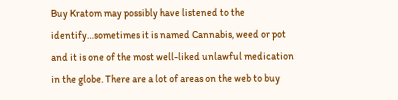Buy Kratom may possibly have listened to the identify…sometimes it is named Cannabis, weed or pot and it is one of the most well-liked unlawful medication in the globe. There are a lot of areas on the web to buy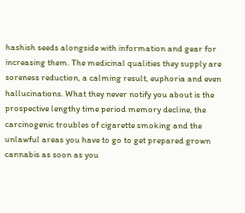hashish seeds alongside with information and gear for increasing them. The medicinal qualities they supply are soreness reduction, a calming result, euphoria and even hallucinations. What they never notify you about is the prospective lengthy time period memory decline, the carcinogenic troubles of cigarette smoking and the unlawful areas you have to go to get prepared grown cannabis as soon as you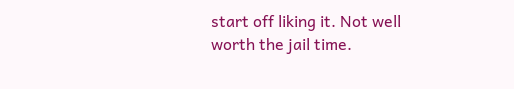start off liking it. Not well worth the jail time.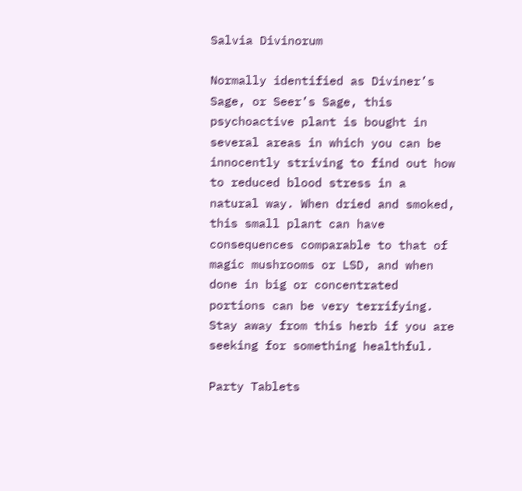Salvia Divinorum

Normally identified as Diviner’s Sage, or Seer’s Sage, this psychoactive plant is bought in several areas in which you can be innocently striving to find out how to reduced blood stress in a natural way. When dried and smoked, this small plant can have consequences comparable to that of magic mushrooms or LSD, and when done in big or concentrated portions can be very terrifying. Stay away from this herb if you are seeking for something healthful.

Party Tablets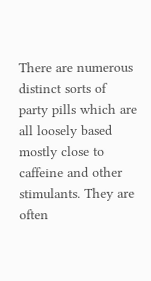There are numerous distinct sorts of party pills which are all loosely based mostly close to caffeine and other stimulants. They are often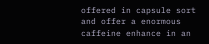offered in capsule sort and offer a enormous caffeine enhance in an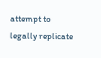attempt to legally replicate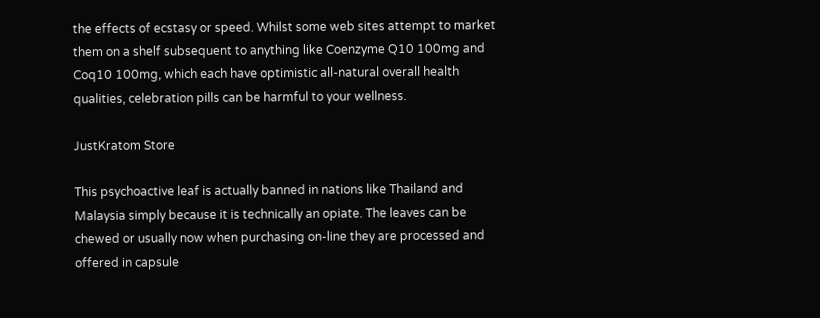the effects of ecstasy or speed. Whilst some web sites attempt to market them on a shelf subsequent to anything like Coenzyme Q10 100mg and Coq10 100mg, which each have optimistic all-natural overall health qualities, celebration pills can be harmful to your wellness.

JustKratom Store

This psychoactive leaf is actually banned in nations like Thailand and Malaysia simply because it is technically an opiate. The leaves can be chewed or usually now when purchasing on-line they are processed and offered in capsule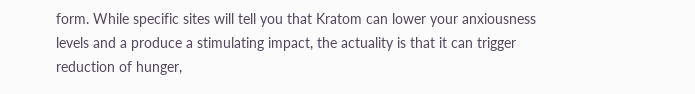form. While specific sites will tell you that Kratom can lower your anxiousness levels and a produce a stimulating impact, the actuality is that it can trigger reduction of hunger,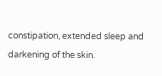constipation, extended sleep and darkening of the skin.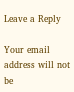Leave a Reply

Your email address will not be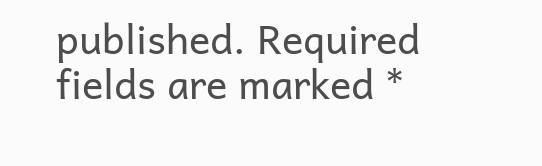published. Required fields are marked *